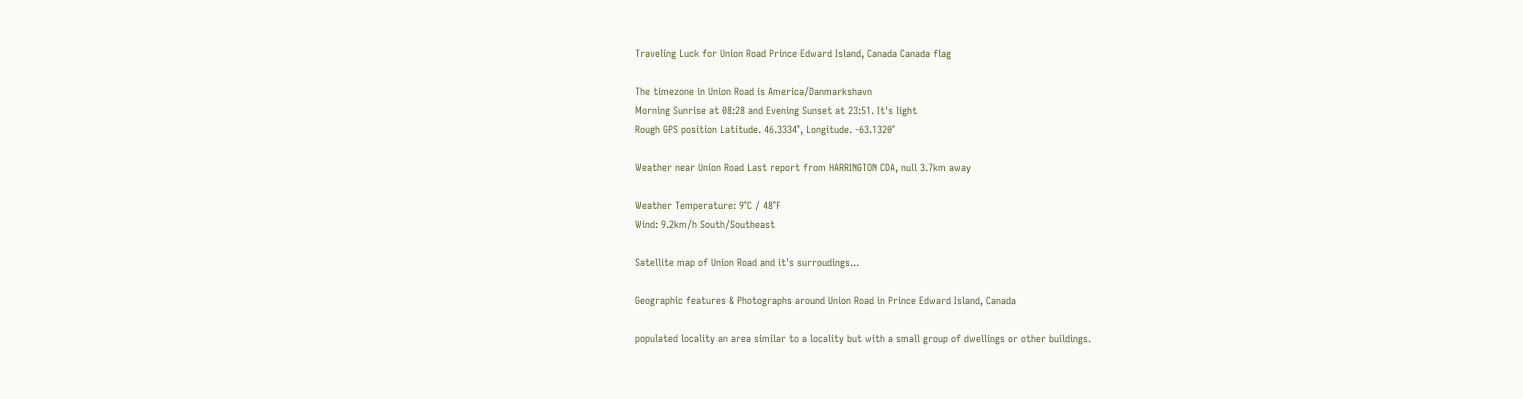Traveling Luck for Union Road Prince Edward Island, Canada Canada flag

The timezone in Union Road is America/Danmarkshavn
Morning Sunrise at 08:28 and Evening Sunset at 23:51. It's light
Rough GPS position Latitude. 46.3334°, Longitude. -63.1320°

Weather near Union Road Last report from HARRINGTON CDA, null 3.7km away

Weather Temperature: 9°C / 48°F
Wind: 9.2km/h South/Southeast

Satellite map of Union Road and it's surroudings...

Geographic features & Photographs around Union Road in Prince Edward Island, Canada

populated locality an area similar to a locality but with a small group of dwellings or other buildings.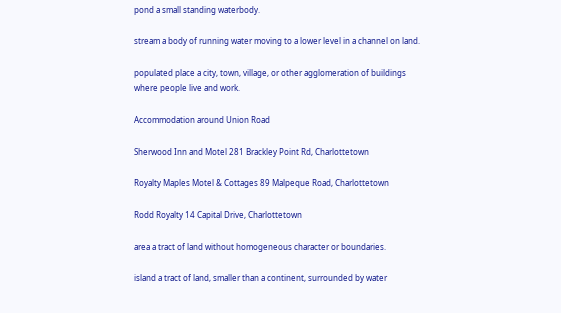pond a small standing waterbody.

stream a body of running water moving to a lower level in a channel on land.

populated place a city, town, village, or other agglomeration of buildings where people live and work.

Accommodation around Union Road

Sherwood Inn and Motel 281 Brackley Point Rd, Charlottetown

Royalty Maples Motel & Cottages 89 Malpeque Road, Charlottetown

Rodd Royalty 14 Capital Drive, Charlottetown

area a tract of land without homogeneous character or boundaries.

island a tract of land, smaller than a continent, surrounded by water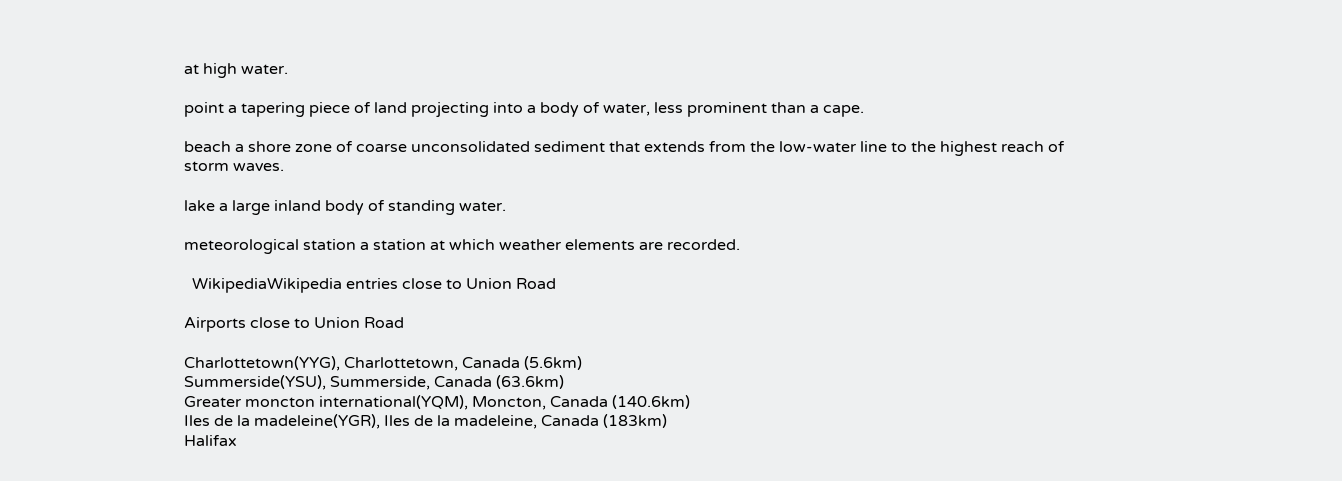at high water.

point a tapering piece of land projecting into a body of water, less prominent than a cape.

beach a shore zone of coarse unconsolidated sediment that extends from the low-water line to the highest reach of storm waves.

lake a large inland body of standing water.

meteorological station a station at which weather elements are recorded.

  WikipediaWikipedia entries close to Union Road

Airports close to Union Road

Charlottetown(YYG), Charlottetown, Canada (5.6km)
Summerside(YSU), Summerside, Canada (63.6km)
Greater moncton international(YQM), Moncton, Canada (140.6km)
Iles de la madeleine(YGR), Iles de la madeleine, Canada (183km)
Halifax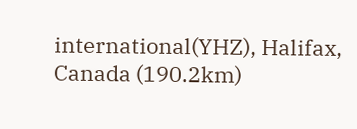international(YHZ), Halifax, Canada (190.2km)